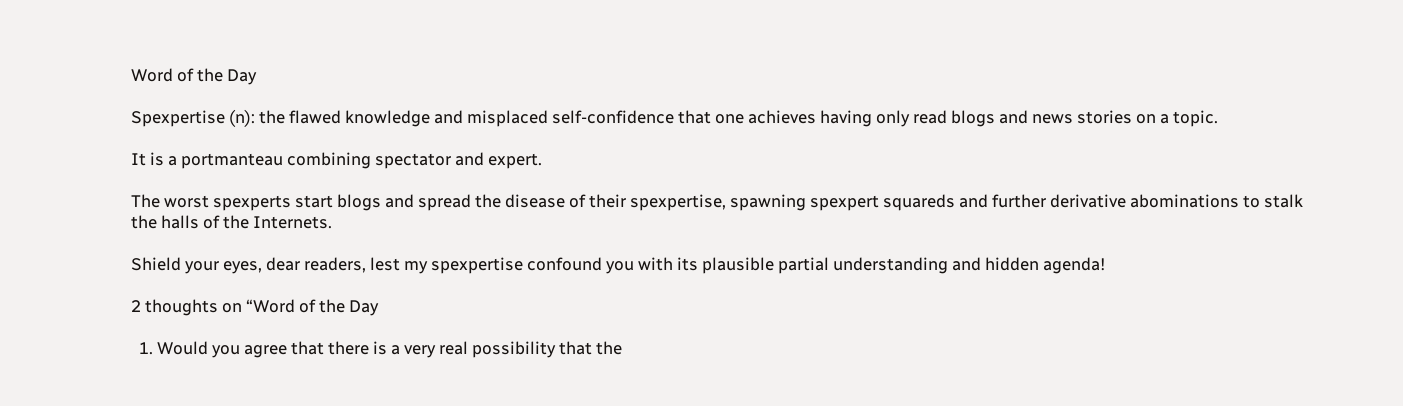Word of the Day

Spexpertise (n): the flawed knowledge and misplaced self-confidence that one achieves having only read blogs and news stories on a topic.

It is a portmanteau combining spectator and expert.

The worst spexperts start blogs and spread the disease of their spexpertise, spawning spexpert squareds and further derivative abominations to stalk the halls of the Internets.

Shield your eyes, dear readers, lest my spexpertise confound you with its plausible partial understanding and hidden agenda!

2 thoughts on “Word of the Day

  1. Would you agree that there is a very real possibility that the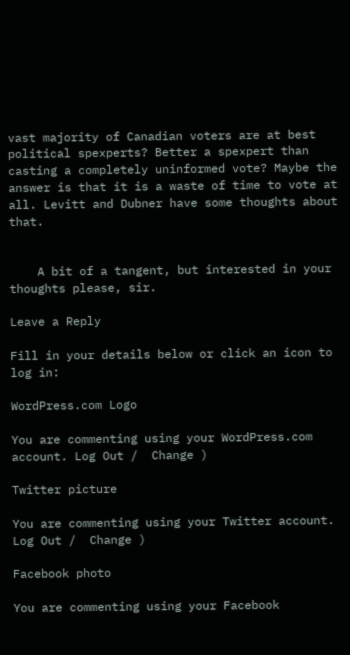vast majority of Canadian voters are at best political spexperts? Better a spexpert than casting a completely uninformed vote? Maybe the answer is that it is a waste of time to vote at all. Levitt and Dubner have some thoughts about that.


    A bit of a tangent, but interested in your thoughts please, sir.

Leave a Reply

Fill in your details below or click an icon to log in:

WordPress.com Logo

You are commenting using your WordPress.com account. Log Out /  Change )

Twitter picture

You are commenting using your Twitter account. Log Out /  Change )

Facebook photo

You are commenting using your Facebook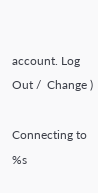account. Log Out /  Change )

Connecting to %s